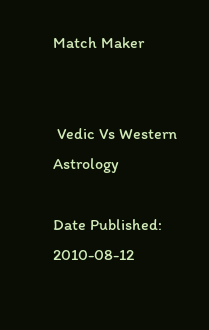Match Maker


 Vedic Vs Western Astrology

Date Published: 2010-08-12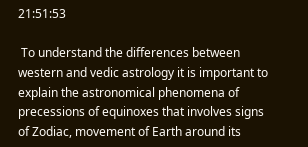21:51:53

 To understand the differences between western and vedic astrology it is important to explain the astronomical phenomena of precessions of equinoxes that involves signs of Zodiac, movement of Earth around its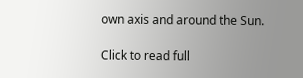own axis and around the Sun.

Click to read full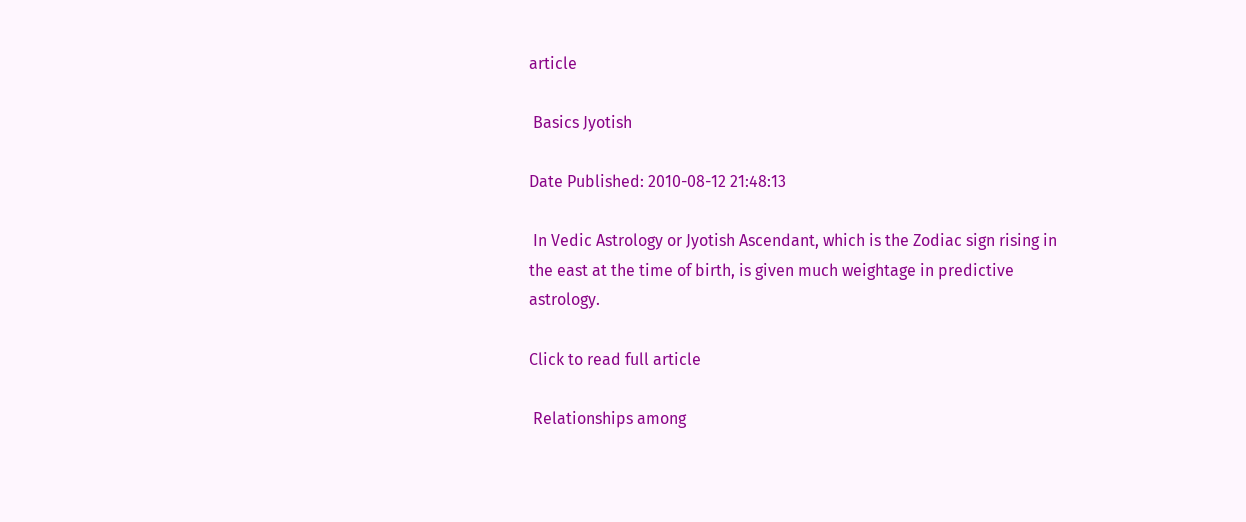article

 Basics Jyotish

Date Published: 2010-08-12 21:48:13

 In Vedic Astrology or Jyotish Ascendant, which is the Zodiac sign rising in the east at the time of birth, is given much weightage in predictive astrology.

Click to read full article

 Relationships among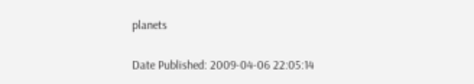planets

Date Published: 2009-04-06 22:05:14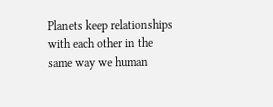Planets keep relationships with each other in the same way we human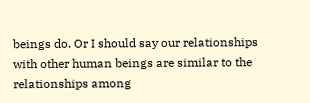beings do. Or I should say our relationships with other human beings are similar to the relationships among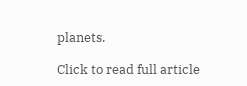planets.

Click to read full article